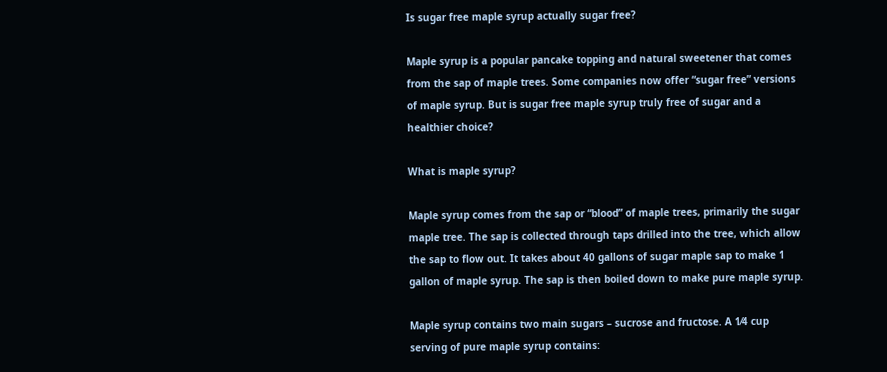Is sugar free maple syrup actually sugar free?

Maple syrup is a popular pancake topping and natural sweetener that comes from the sap of maple trees. Some companies now offer “sugar free” versions of maple syrup. But is sugar free maple syrup truly free of sugar and a healthier choice?

What is maple syrup?

Maple syrup comes from the sap or “blood” of maple trees, primarily the sugar maple tree. The sap is collected through taps drilled into the tree, which allow the sap to flow out. It takes about 40 gallons of sugar maple sap to make 1 gallon of maple syrup. The sap is then boiled down to make pure maple syrup.

Maple syrup contains two main sugars – sucrose and fructose. A 1⁄4 cup serving of pure maple syrup contains: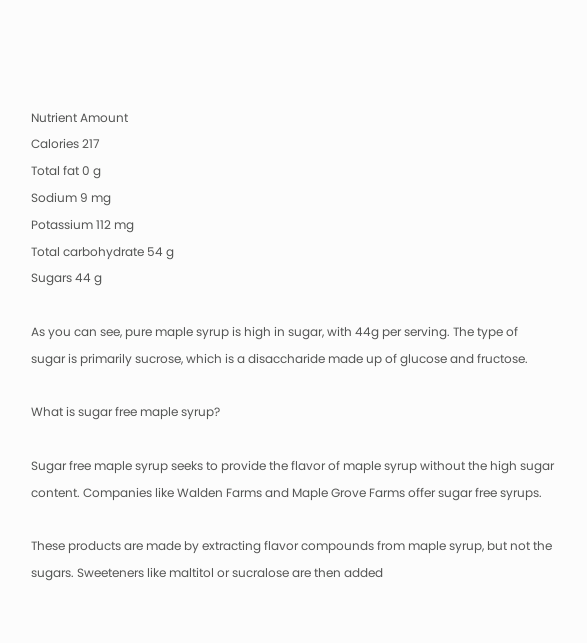Nutrient Amount
Calories 217
Total fat 0 g
Sodium 9 mg
Potassium 112 mg
Total carbohydrate 54 g
Sugars 44 g

As you can see, pure maple syrup is high in sugar, with 44g per serving. The type of sugar is primarily sucrose, which is a disaccharide made up of glucose and fructose.

What is sugar free maple syrup?

Sugar free maple syrup seeks to provide the flavor of maple syrup without the high sugar content. Companies like Walden Farms and Maple Grove Farms offer sugar free syrups.

These products are made by extracting flavor compounds from maple syrup, but not the sugars. Sweeteners like maltitol or sucralose are then added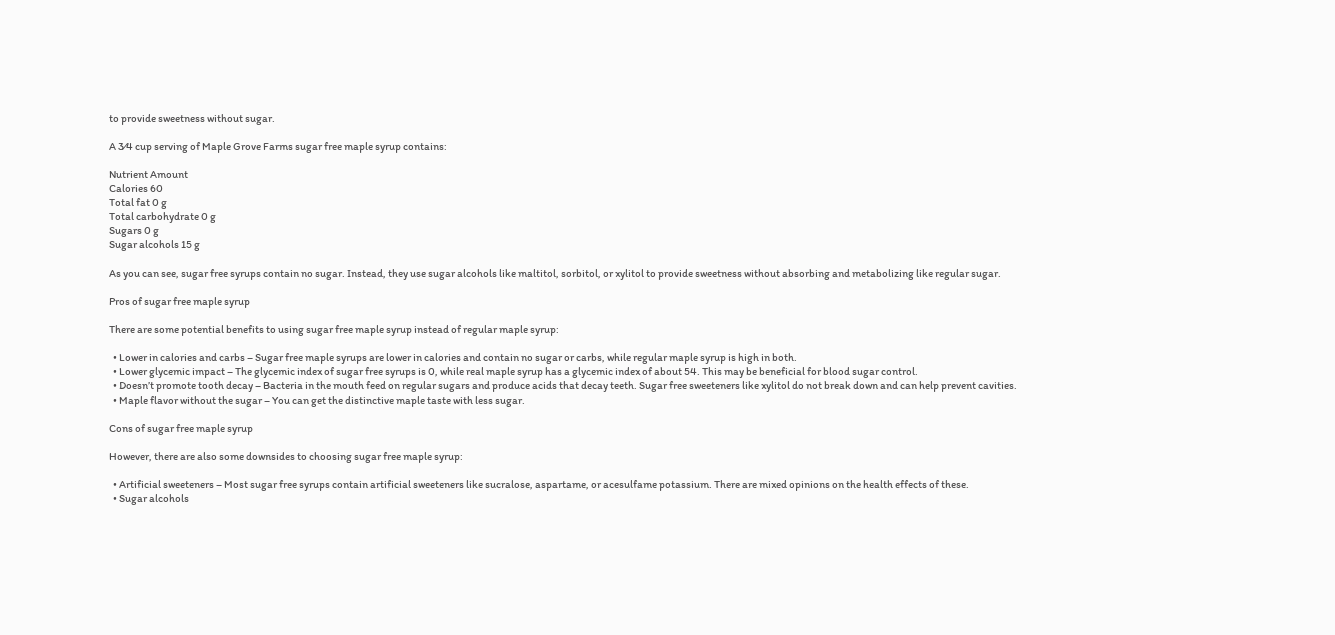to provide sweetness without sugar.

A 3⁄4 cup serving of Maple Grove Farms sugar free maple syrup contains:

Nutrient Amount
Calories 60
Total fat 0 g
Total carbohydrate 0 g
Sugars 0 g
Sugar alcohols 15 g

As you can see, sugar free syrups contain no sugar. Instead, they use sugar alcohols like maltitol, sorbitol, or xylitol to provide sweetness without absorbing and metabolizing like regular sugar.

Pros of sugar free maple syrup

There are some potential benefits to using sugar free maple syrup instead of regular maple syrup:

  • Lower in calories and carbs – Sugar free maple syrups are lower in calories and contain no sugar or carbs, while regular maple syrup is high in both.
  • Lower glycemic impact – The glycemic index of sugar free syrups is 0, while real maple syrup has a glycemic index of about 54. This may be beneficial for blood sugar control.
  • Doesn’t promote tooth decay – Bacteria in the mouth feed on regular sugars and produce acids that decay teeth. Sugar free sweeteners like xylitol do not break down and can help prevent cavities.
  • Maple flavor without the sugar – You can get the distinctive maple taste with less sugar.

Cons of sugar free maple syrup

However, there are also some downsides to choosing sugar free maple syrup:

  • Artificial sweeteners – Most sugar free syrups contain artificial sweeteners like sucralose, aspartame, or acesulfame potassium. There are mixed opinions on the health effects of these.
  • Sugar alcohols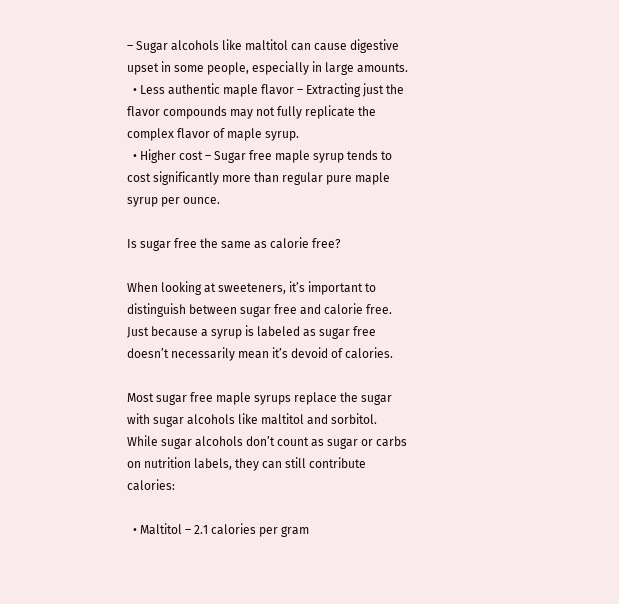– Sugar alcohols like maltitol can cause digestive upset in some people, especially in large amounts.
  • Less authentic maple flavor – Extracting just the flavor compounds may not fully replicate the complex flavor of maple syrup.
  • Higher cost – Sugar free maple syrup tends to cost significantly more than regular pure maple syrup per ounce.

Is sugar free the same as calorie free?

When looking at sweeteners, it’s important to distinguish between sugar free and calorie free. Just because a syrup is labeled as sugar free doesn’t necessarily mean it’s devoid of calories.

Most sugar free maple syrups replace the sugar with sugar alcohols like maltitol and sorbitol. While sugar alcohols don’t count as sugar or carbs on nutrition labels, they can still contribute calories:

  • Maltitol – 2.1 calories per gram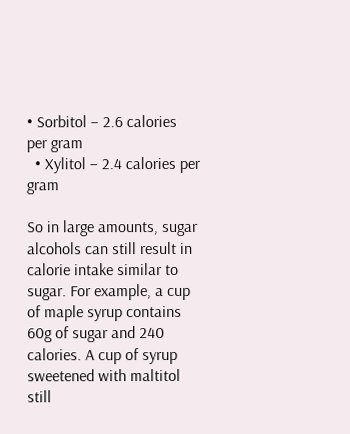• Sorbitol – 2.6 calories per gram
  • Xylitol – 2.4 calories per gram

So in large amounts, sugar alcohols can still result in calorie intake similar to sugar. For example, a cup of maple syrup contains 60g of sugar and 240 calories. A cup of syrup sweetened with maltitol still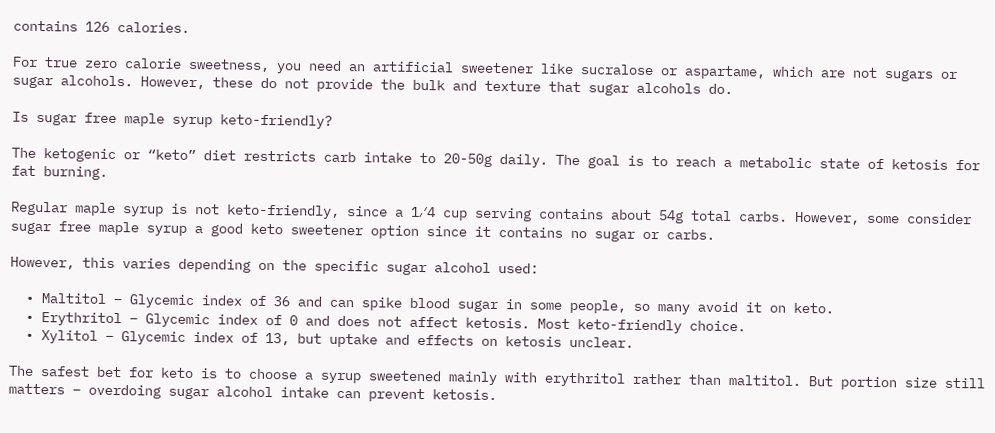contains 126 calories.

For true zero calorie sweetness, you need an artificial sweetener like sucralose or aspartame, which are not sugars or sugar alcohols. However, these do not provide the bulk and texture that sugar alcohols do.

Is sugar free maple syrup keto-friendly?

The ketogenic or “keto” diet restricts carb intake to 20-50g daily. The goal is to reach a metabolic state of ketosis for fat burning.

Regular maple syrup is not keto-friendly, since a 1⁄4 cup serving contains about 54g total carbs. However, some consider sugar free maple syrup a good keto sweetener option since it contains no sugar or carbs.

However, this varies depending on the specific sugar alcohol used:

  • Maltitol – Glycemic index of 36 and can spike blood sugar in some people, so many avoid it on keto.
  • Erythritol – Glycemic index of 0 and does not affect ketosis. Most keto-friendly choice.
  • Xylitol – Glycemic index of 13, but uptake and effects on ketosis unclear.

The safest bet for keto is to choose a syrup sweetened mainly with erythritol rather than maltitol. But portion size still matters – overdoing sugar alcohol intake can prevent ketosis.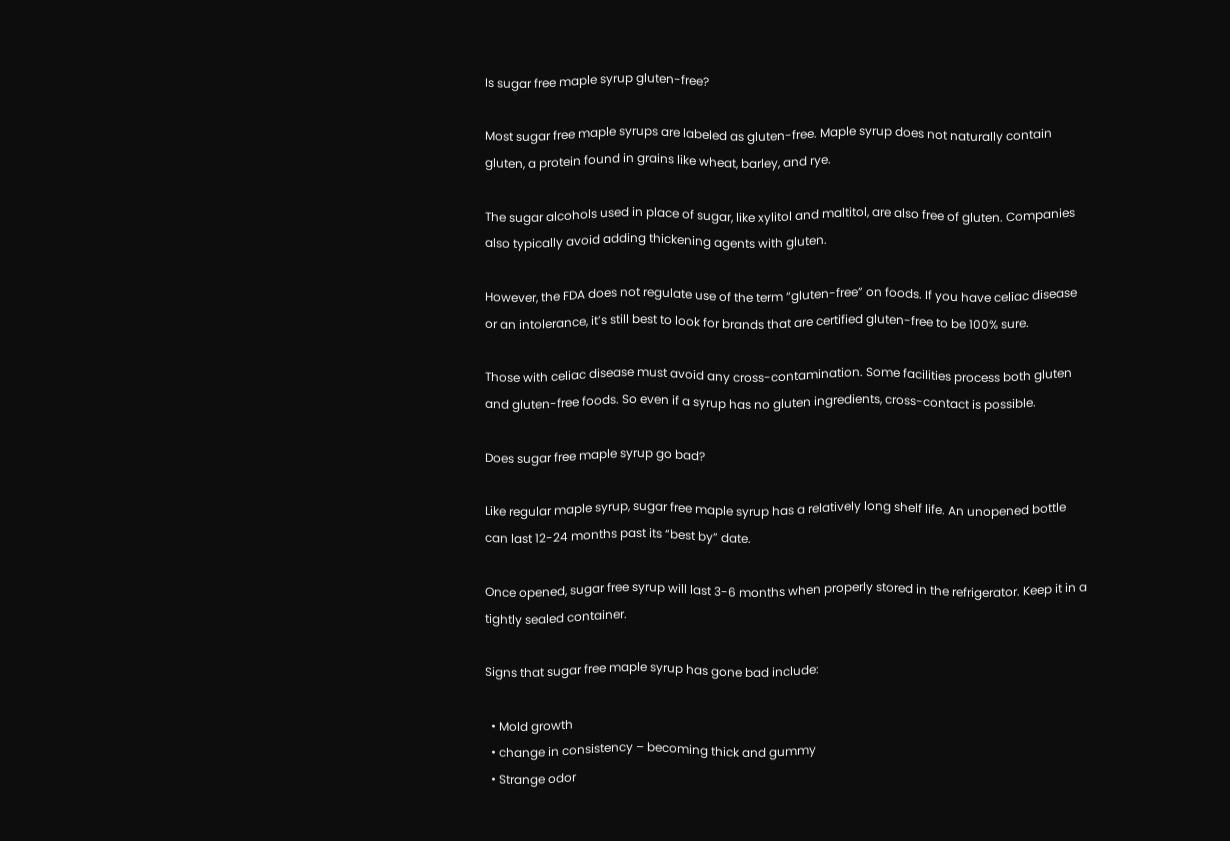Is sugar free maple syrup gluten-free?

Most sugar free maple syrups are labeled as gluten-free. Maple syrup does not naturally contain gluten, a protein found in grains like wheat, barley, and rye.

The sugar alcohols used in place of sugar, like xylitol and maltitol, are also free of gluten. Companies also typically avoid adding thickening agents with gluten.

However, the FDA does not regulate use of the term “gluten-free” on foods. If you have celiac disease or an intolerance, it’s still best to look for brands that are certified gluten-free to be 100% sure.

Those with celiac disease must avoid any cross-contamination. Some facilities process both gluten and gluten-free foods. So even if a syrup has no gluten ingredients, cross-contact is possible.

Does sugar free maple syrup go bad?

Like regular maple syrup, sugar free maple syrup has a relatively long shelf life. An unopened bottle can last 12-24 months past its “best by” date.

Once opened, sugar free syrup will last 3-6 months when properly stored in the refrigerator. Keep it in a tightly sealed container.

Signs that sugar free maple syrup has gone bad include:

  • Mold growth
  • change in consistency – becoming thick and gummy
  • Strange odor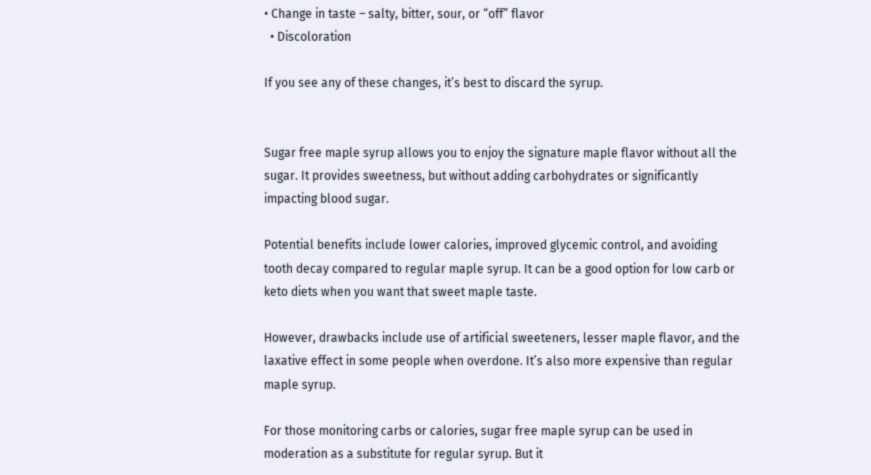• Change in taste – salty, bitter, sour, or “off” flavor
  • Discoloration

If you see any of these changes, it’s best to discard the syrup.


Sugar free maple syrup allows you to enjoy the signature maple flavor without all the sugar. It provides sweetness, but without adding carbohydrates or significantly impacting blood sugar.

Potential benefits include lower calories, improved glycemic control, and avoiding tooth decay compared to regular maple syrup. It can be a good option for low carb or keto diets when you want that sweet maple taste.

However, drawbacks include use of artificial sweeteners, lesser maple flavor, and the laxative effect in some people when overdone. It’s also more expensive than regular maple syrup.

For those monitoring carbs or calories, sugar free maple syrup can be used in moderation as a substitute for regular syrup. But it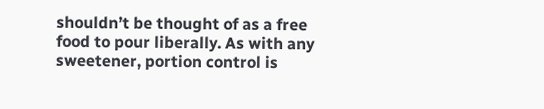shouldn’t be thought of as a free food to pour liberally. As with any sweetener, portion control is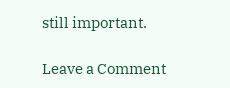still important.

Leave a Comment